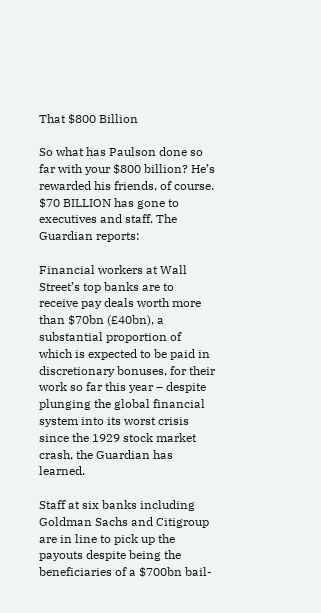That $800 Billion

So what has Paulson done so far with your $800 billion? He’s rewarded his friends, of course. $70 BILLION has gone to executives and staff. The Guardian reports:

Financial workers at Wall Street’s top banks are to receive pay deals worth more than $70bn (£40bn), a substantial proportion of which is expected to be paid in discretionary bonuses, for their work so far this year – despite plunging the global financial system into its worst crisis since the 1929 stock market crash, the Guardian has learned.

Staff at six banks including Goldman Sachs and Citigroup are in line to pick up the payouts despite being the beneficiaries of a $700bn bail-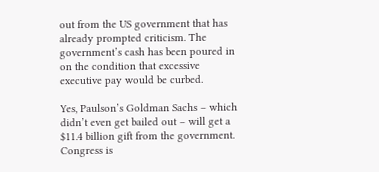out from the US government that has already prompted criticism. The government’s cash has been poured in on the condition that excessive executive pay would be curbed.

Yes, Paulson’s Goldman Sachs – which didn’t even get bailed out – will get a $11.4 billion gift from the government. Congress is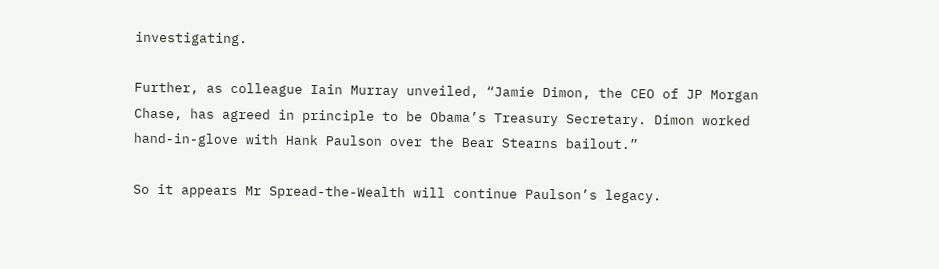investigating.

Further, as colleague Iain Murray unveiled, “Jamie Dimon, the CEO of JP Morgan Chase, has agreed in principle to be Obama’s Treasury Secretary. Dimon worked hand-in-glove with Hank Paulson over the Bear Stearns bailout.”

So it appears Mr Spread-the-Wealth will continue Paulson’s legacy.